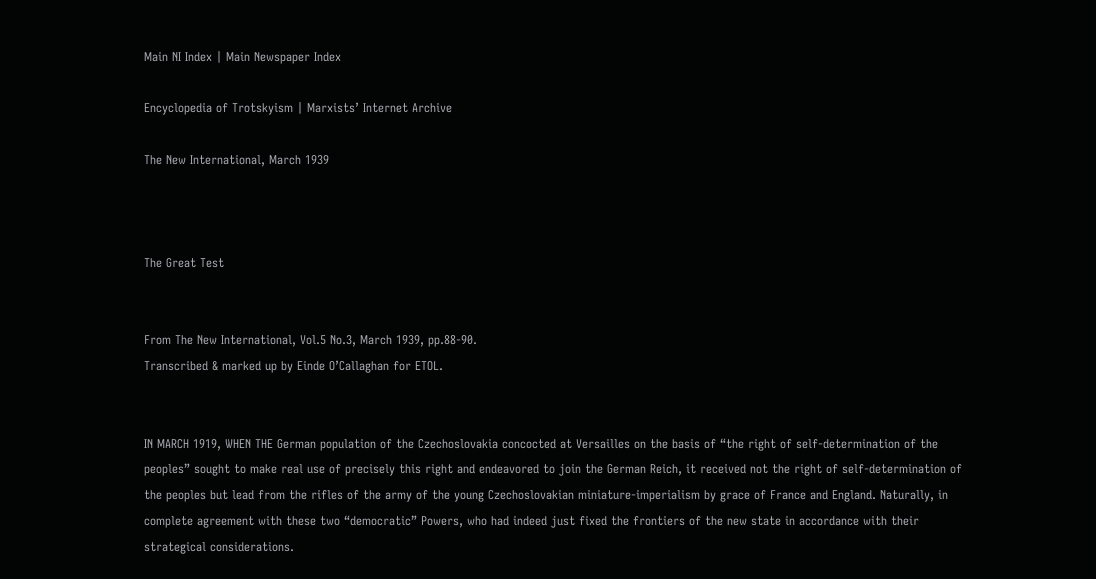Main NI Index | Main Newspaper Index

Encyclopedia of Trotskyism | Marxists’ Internet Archive

The New International, March 1939



The Great Test


From The New International, Vol.5 No.3, March 1939, pp.88-90.
Transcribed & marked up by Einde O’Callaghan for ETOL.


IN MARCH 1919, WHEN THE German population of the Czechoslovakia concocted at Versailles on the basis of “the right of self-determination of the peoples” sought to make real use of precisely this right and endeavored to join the German Reich, it received not the right of self-determination of the peoples but lead from the rifles of the army of the young Czechoslovakian miniature-imperialism by grace of France and England. Naturally, in complete agreement with these two “democratic” Powers, who had indeed just fixed the frontiers of the new state in accordance with their strategical considerations.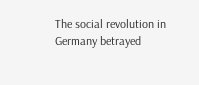The social revolution in Germany betrayed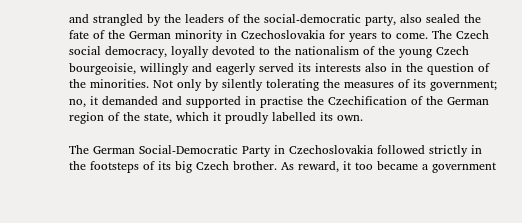and strangled by the leaders of the social-democratic party, also sealed the fate of the German minority in Czechoslovakia for years to come. The Czech social democracy, loyally devoted to the nationalism of the young Czech bourgeoisie, willingly and eagerly served its interests also in the question of the minorities. Not only by silently tolerating the measures of its government; no, it demanded and supported in practise the Czechification of the German region of the state, which it proudly labelled its own.

The German Social-Democratic Party in Czechoslovakia followed strictly in the footsteps of its big Czech brother. As reward, it too became a government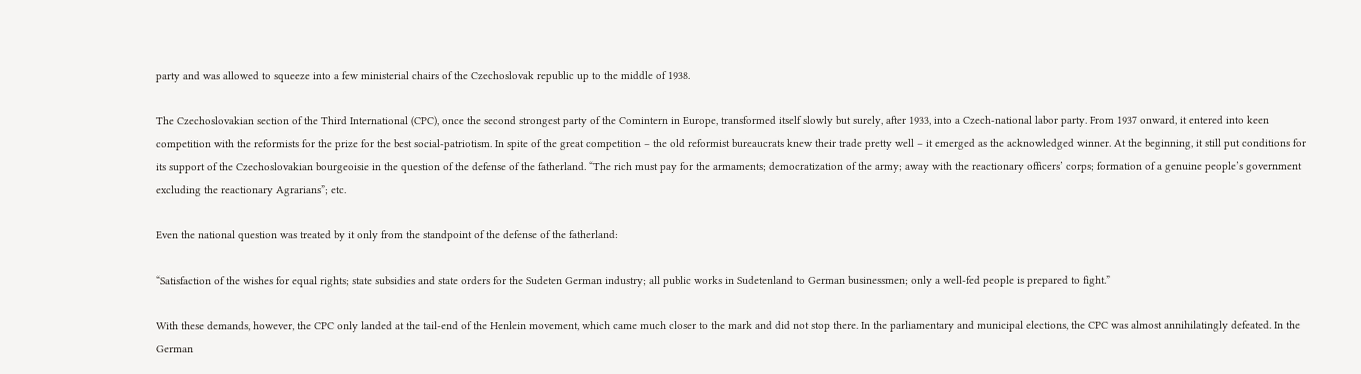party and was allowed to squeeze into a few ministerial chairs of the Czechoslovak republic up to the middle of 1938.

The Czechoslovakian section of the Third International (CPC), once the second strongest party of the Comintern in Europe, transformed itself slowly but surely, after 1933, into a Czech-national labor party. From 1937 onward, it entered into keen competition with the reformists for the prize for the best social-patriotism. In spite of the great competition – the old reformist bureaucrats knew their trade pretty well – it emerged as the acknowledged winner. At the beginning, it still put conditions for its support of the Czechoslovakian bourgeoisie in the question of the defense of the fatherland. “The rich must pay for the armaments; democratization of the army; away with the reactionary officers’ corps; formation of a genuine people’s government excluding the reactionary Agrarians”; etc.

Even the national question was treated by it only from the standpoint of the defense of the fatherland:

“Satisfaction of the wishes for equal rights; state subsidies and state orders for the Sudeten German industry; all public works in Sudetenland to German businessmen; only a well-fed people is prepared to fight.”

With these demands, however, the CPC only landed at the tail-end of the Henlein movement, which came much closer to the mark and did not stop there. In the parliamentary and municipal elections, the CPC was almost annihilatingly defeated. In the German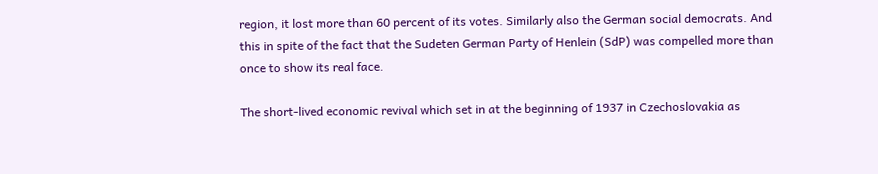region, it lost more than 60 percent of its votes. Similarly also the German social democrats. And this in spite of the fact that the Sudeten German Party of Henlein (SdP) was compelled more than once to show its real face.

The short-lived economic revival which set in at the beginning of 1937 in Czechoslovakia as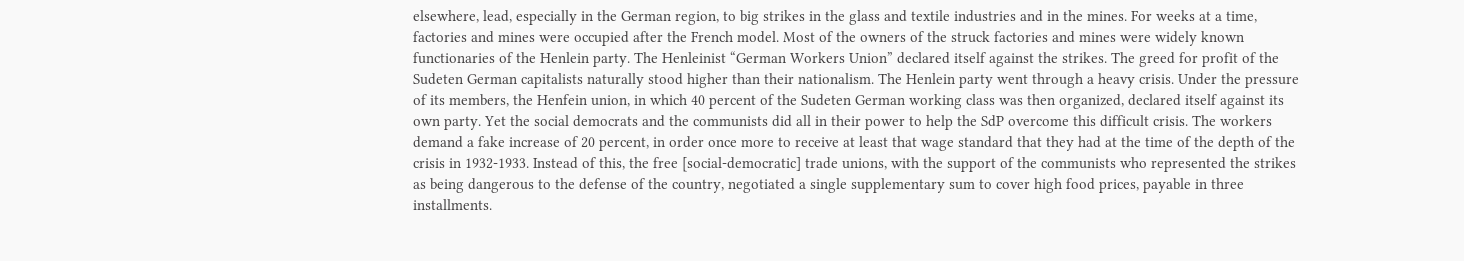elsewhere, lead, especially in the German region, to big strikes in the glass and textile industries and in the mines. For weeks at a time, factories and mines were occupied after the French model. Most of the owners of the struck factories and mines were widely known functionaries of the Henlein party. The Henleinist “German Workers Union” declared itself against the strikes. The greed for profit of the Sudeten German capitalists naturally stood higher than their nationalism. The Henlein party went through a heavy crisis. Under the pressure of its members, the Henfein union, in which 40 percent of the Sudeten German working class was then organized, declared itself against its own party. Yet the social democrats and the communists did all in their power to help the SdP overcome this difficult crisis. The workers demand a fake increase of 20 percent, in order once more to receive at least that wage standard that they had at the time of the depth of the crisis in 1932-1933. Instead of this, the free [social-democratic] trade unions, with the support of the communists who represented the strikes as being dangerous to the defense of the country, negotiated a single supplementary sum to cover high food prices, payable in three installments.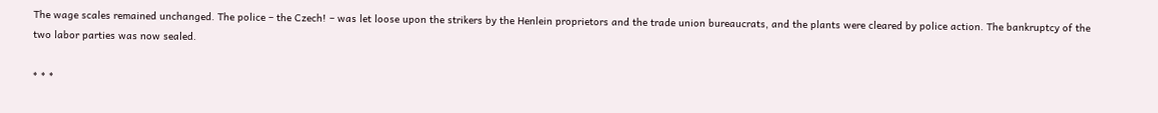The wage scales remained unchanged. The police – the Czech! – was let loose upon the strikers by the Henlein proprietors and the trade union bureaucrats, and the plants were cleared by police action. The bankruptcy of the two labor parties was now sealed.

* * *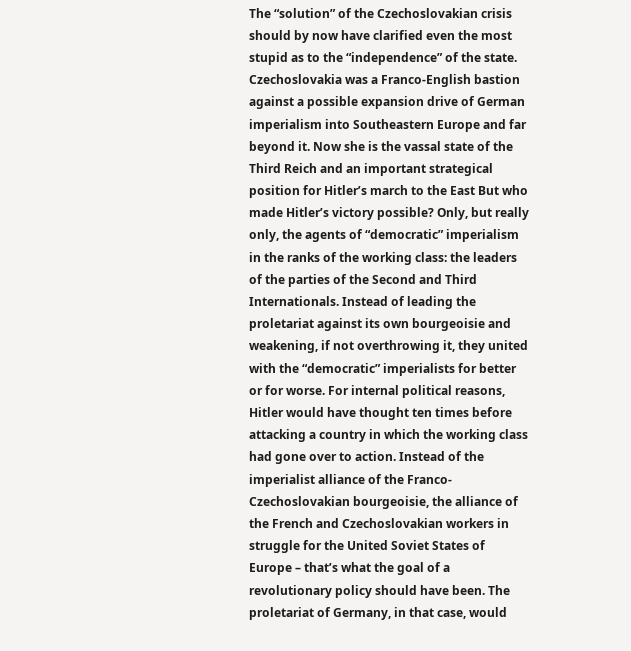The “solution” of the Czechoslovakian crisis should by now have clarified even the most stupid as to the “independence” of the state. Czechoslovakia was a Franco-English bastion against a possible expansion drive of German imperialism into Southeastern Europe and far beyond it. Now she is the vassal state of the Third Reich and an important strategical position for Hitler’s march to the East But who made Hitler’s victory possible? Only, but really only, the agents of “democratic” imperialism in the ranks of the working class: the leaders of the parties of the Second and Third Internationals. Instead of leading the proletariat against its own bourgeoisie and weakening, if not overthrowing it, they united with the “democratic” imperialists for better or for worse. For internal political reasons, Hitler would have thought ten times before attacking a country in which the working class had gone over to action. Instead of the imperialist alliance of the Franco-Czechoslovakian bourgeoisie, the alliance of the French and Czechoslovakian workers in struggle for the United Soviet States of Europe – that’s what the goal of a revolutionary policy should have been. The proletariat of Germany, in that case, would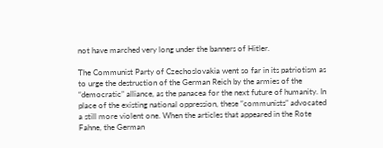not have marched very long under the banners of Hitler.

The Communist Party of Czechoslovakia went so far in its patriotism as to urge the destruction of the German Reich by the armies of the “democratic” alliance, as the panacea for the next future of humanity. In place of the existing national oppression, these “communists” advocated a still more violent one. When the articles that appeared in the Rote Fahne, the German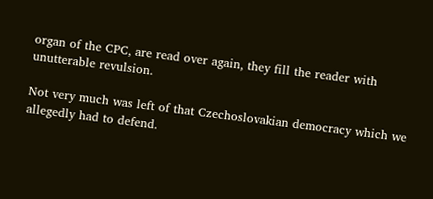organ of the CPC, are read over again, they fill the reader with unutterable revulsion.

Not very much was left of that Czechoslovakian democracy which we allegedly had to defend.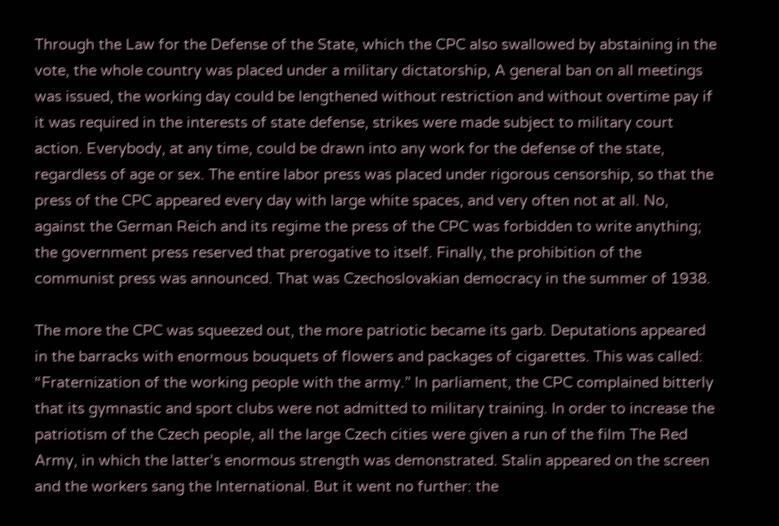Through the Law for the Defense of the State, which the CPC also swallowed by abstaining in the vote, the whole country was placed under a military dictatorship, A general ban on all meetings was issued, the working day could be lengthened without restriction and without overtime pay if it was required in the interests of state defense, strikes were made subject to military court action. Everybody, at any time, could be drawn into any work for the defense of the state, regardless of age or sex. The entire labor press was placed under rigorous censorship, so that the press of the CPC appeared every day with large white spaces, and very often not at all. No, against the German Reich and its regime the press of the CPC was forbidden to write anything; the government press reserved that prerogative to itself. Finally, the prohibition of the communist press was announced. That was Czechoslovakian democracy in the summer of 1938.

The more the CPC was squeezed out, the more patriotic became its garb. Deputations appeared in the barracks with enormous bouquets of flowers and packages of cigarettes. This was called: “Fraternization of the working people with the army.” In parliament, the CPC complained bitterly that its gymnastic and sport clubs were not admitted to military training. In order to increase the patriotism of the Czech people, all the large Czech cities were given a run of the film The Red Army, in which the latter’s enormous strength was demonstrated. Stalin appeared on the screen and the workers sang the International. But it went no further: the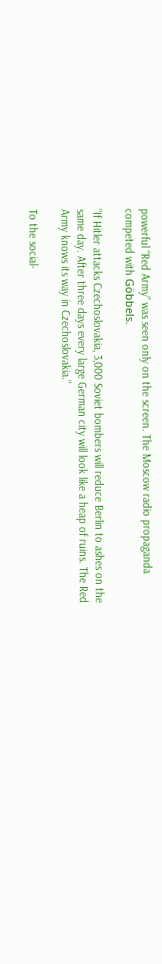powerful “Red Army” was seen only on the screen. The Moscow radio propaganda competed with Göbbels.

“If Hitler attacks Czechoslovakia, 3,000 Soviet bombers will reduce Berlin to ashes on the same day. After three days every large German city will look like a heap of ruins. The Red Army knows its way in Czechoslovakia.”

To the social-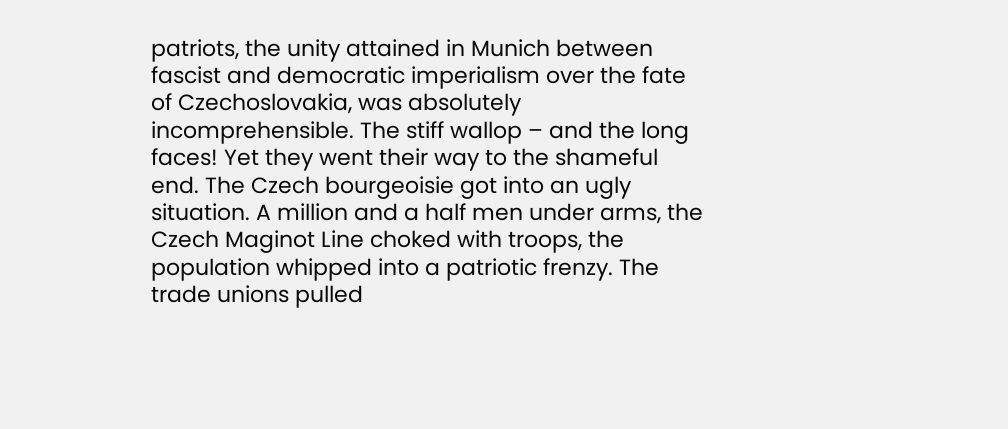patriots, the unity attained in Munich between fascist and democratic imperialism over the fate of Czechoslovakia, was absolutely incomprehensible. The stiff wallop – and the long faces! Yet they went their way to the shameful end. The Czech bourgeoisie got into an ugly situation. A million and a half men under arms, the Czech Maginot Line choked with troops, the population whipped into a patriotic frenzy. The trade unions pulled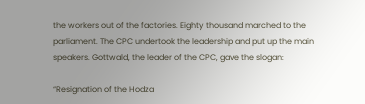the workers out of the factories. Eighty thousand marched to the parliament. The CPC undertook the leadership and put up the main speakers. Gottwald, the leader of the CPC, gave the slogan:

“Resignation of the Hodza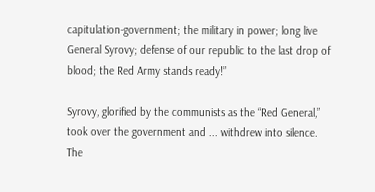capitulation-government; the military in power; long live General Syrovy; defense of our republic to the last drop of blood; the Red Army stands ready!”

Syrovy, glorified by the communists as the “Red General,” took over the government and ... withdrew into silence. The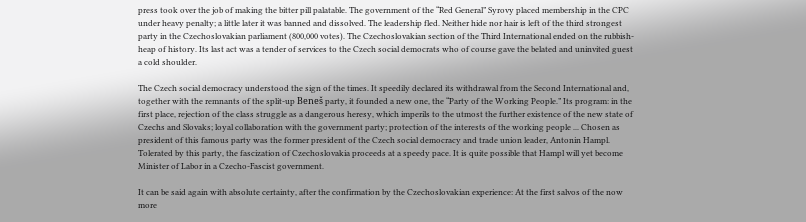press took over the job of making the bitter pill palatable. The government of the “Red General” Syrovy placed membership in the CPC under heavy penalty; a little later it was banned and dissolved. The leadership fled. Neither hide nor hair is left of the third strongest party in the Czechoslovakian parliament (800,000 votes). The Czechoslovakian section of the Third International ended on the rubbish-heap of history. Its last act was a tender of services to the Czech social democrats who of course gave the belated and uninvited guest a cold shoulder.

The Czech social democracy understood the sign of the times. It speedily declared its withdrawal from the Second International and, together with the remnants of the split-up Beneš party, it founded a new one, the “Party of the Working People.” Its program: in the first place, rejection of the class struggle as a dangerous heresy, which imperils to the utmost the further existence of the new state of Czechs and Slovaks; loyal collaboration with the government party; protection of the interests of the working people ... Chosen as president of this famous party was the former president of the Czech social democracy and trade union leader, Antonin Hampl. Tolerated by this party, the fascization of Czechoslovakia proceeds at a speedy pace. It is quite possible that Hampl will yet become Minister of Labor in a Czecho-Fascist government.

It can be said again with absolute certainty, after the confirmation by the Czechoslovakian experience: At the first salvos of the now more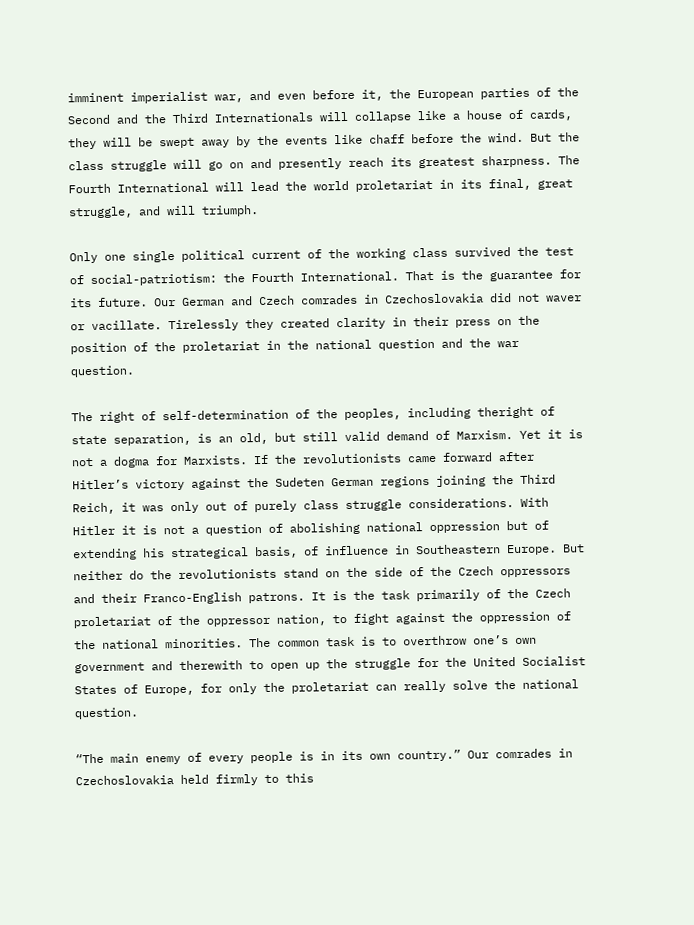imminent imperialist war, and even before it, the European parties of the Second and the Third Internationals will collapse like a house of cards, they will be swept away by the events like chaff before the wind. But the class struggle will go on and presently reach its greatest sharpness. The Fourth International will lead the world proletariat in its final, great struggle, and will triumph.

Only one single political current of the working class survived the test of social-patriotism: the Fourth International. That is the guarantee for its future. Our German and Czech comrades in Czechoslovakia did not waver or vacillate. Tirelessly they created clarity in their press on the position of the proletariat in the national question and the war question.

The right of self-determination of the peoples, including theright of state separation, is an old, but still valid demand of Marxism. Yet it is not a dogma for Marxists. If the revolutionists came forward after Hitler’s victory against the Sudeten German regions joining the Third Reich, it was only out of purely class struggle considerations. With Hitler it is not a question of abolishing national oppression but of extending his strategical basis, of influence in Southeastern Europe. But neither do the revolutionists stand on the side of the Czech oppressors and their Franco-English patrons. It is the task primarily of the Czech proletariat of the oppressor nation, to fight against the oppression of the national minorities. The common task is to overthrow one’s own government and therewith to open up the struggle for the United Socialist States of Europe, for only the proletariat can really solve the national question.

“The main enemy of every people is in its own country.” Our comrades in Czechoslovakia held firmly to this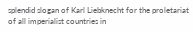splendid slogan of Karl Liebknecht for the proletariat of all imperialist countries in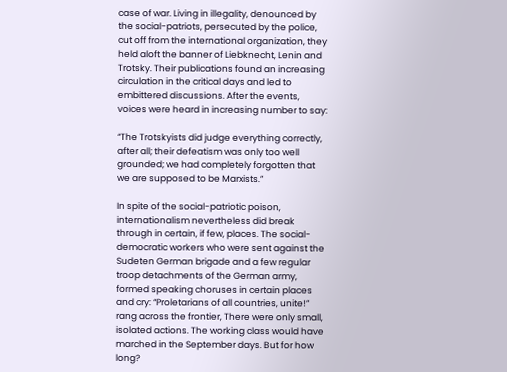case of war. Living in illegality, denounced by the social-patriots, persecuted by the police, cut off from the international organization, they held aloft the banner of Liebknecht, Lenin and Trotsky. Their publications found an increasing circulation in the critical days and led to embittered discussions. After the events, voices were heard in increasing number to say:

“The Trotskyists did judge everything correctly, after all; their defeatism was only too well grounded; we had completely forgotten that we are supposed to be Marxists.”

In spite of the social-patriotic poison, internationalism nevertheless did break through in certain, if few, places. The social-democratic workers who were sent against the Sudeten German brigade and a few regular troop detachments of the German army, formed speaking choruses in certain places and cry: “Proletarians of all countries, unite!” rang across the frontier, There were only small, isolated actions. The working class would have marched in the September days. But for how long?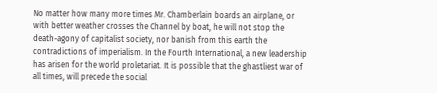No matter how many more times Mr. Chamberlain boards an airplane, or with better weather crosses the Channel by boat, he will not stop the death-agony of capitalist society, nor banish from this earth the contradictions of imperialism. In the Fourth International, a new leadership has arisen for the world proletariat. It is possible that the ghastliest war of all times, will precede the social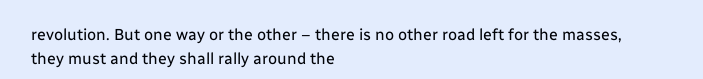revolution. But one way or the other – there is no other road left for the masses, they must and they shall rally around the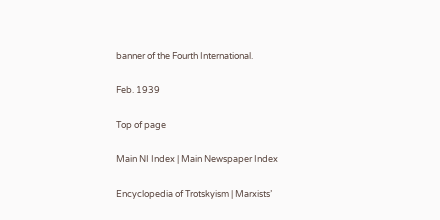banner of the Fourth International.

Feb. 1939

Top of page

Main NI Index | Main Newspaper Index

Encyclopedia of Trotskyism | Marxists’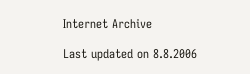Internet Archive

Last updated on 8.8.2006